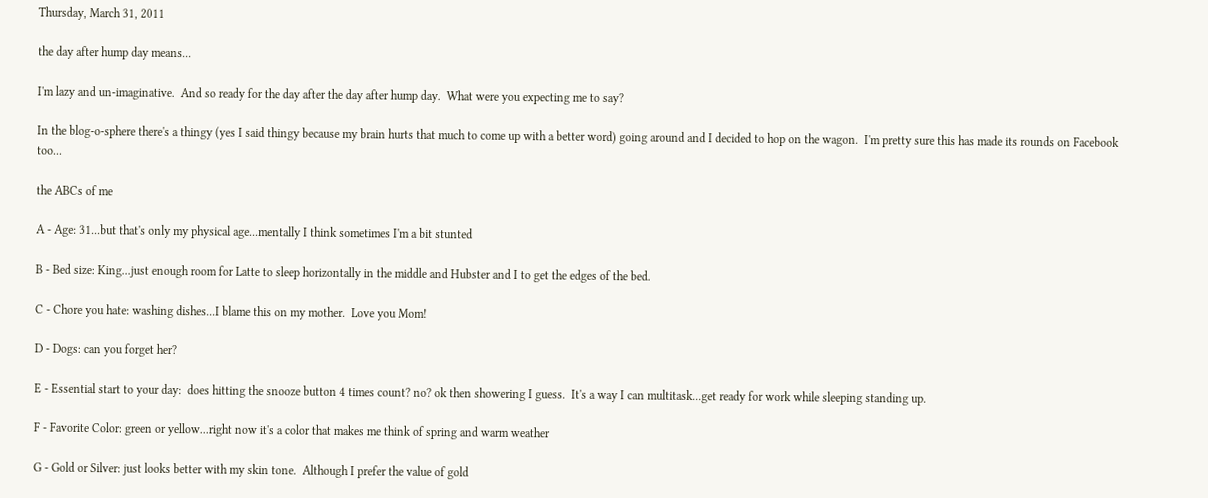Thursday, March 31, 2011

the day after hump day means...

I'm lazy and un-imaginative.  And so ready for the day after the day after hump day.  What were you expecting me to say?

In the blog-o-sphere there's a thingy (yes I said thingy because my brain hurts that much to come up with a better word) going around and I decided to hop on the wagon.  I'm pretty sure this has made its rounds on Facebook too...

the ABCs of me

A - Age: 31...but that's only my physical age...mentally I think sometimes I'm a bit stunted

B - Bed size: King...just enough room for Latte to sleep horizontally in the middle and Hubster and I to get the edges of the bed.

C - Chore you hate: washing dishes...I blame this on my mother.  Love you Mom!

D - Dogs: can you forget her?

E - Essential start to your day:  does hitting the snooze button 4 times count? no? ok then showering I guess.  It's a way I can multitask...get ready for work while sleeping standing up.

F - Favorite Color: green or yellow...right now it's a color that makes me think of spring and warm weather

G - Gold or Silver: just looks better with my skin tone.  Although I prefer the value of gold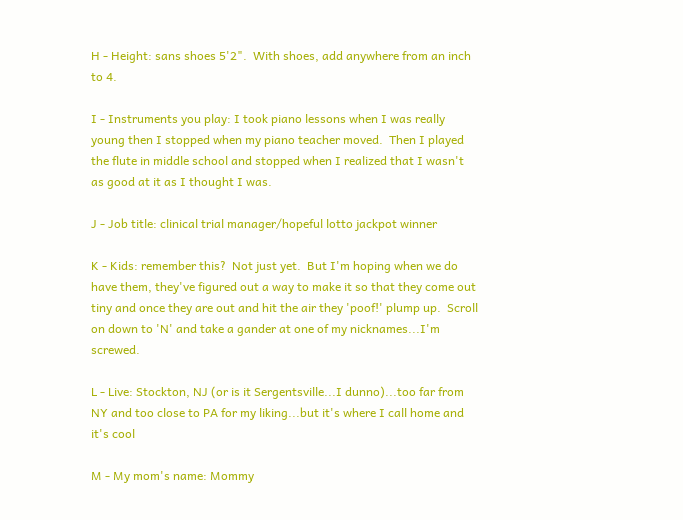H - Height: sans shoes 5'2".  With shoes, add anywhere from an inch to 4.

I - Instruments you play: I took piano lessons when I was really young then I stopped when my piano teacher moved.  Then I played the flute in middle school and stopped when I realized that I wasn't as good at it as I thought I was.

J - Job title: clinical trial manager/hopeful lotto jackpot winner

K - Kids: remember this?  Not just yet.  But I'm hoping when we do have them, they've figured out a way to make it so that they come out tiny and once they are out and hit the air they 'poof!' plump up.  Scroll on down to 'N' and take a gander at one of my nicknames...I'm screwed.

L - Live: Stockton, NJ (or is it Sergentsville...I dunno)...too far from NY and too close to PA for my liking...but it's where I call home and it's cool

M - My mom's name: Mommy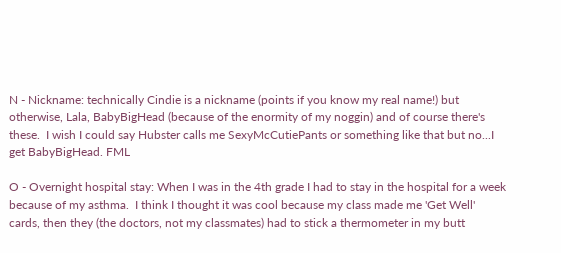N - Nickname: technically Cindie is a nickname (points if you know my real name!) but otherwise, Lala, BabyBigHead (because of the enormity of my noggin) and of course there's these.  I wish I could say Hubster calls me SexyMcCutiePants or something like that but no...I get BabyBigHead. FML

O - Overnight hospital stay: When I was in the 4th grade I had to stay in the hospital for a week because of my asthma.  I think I thought it was cool because my class made me 'Get Well' cards, then they (the doctors, not my classmates) had to stick a thermometer in my butt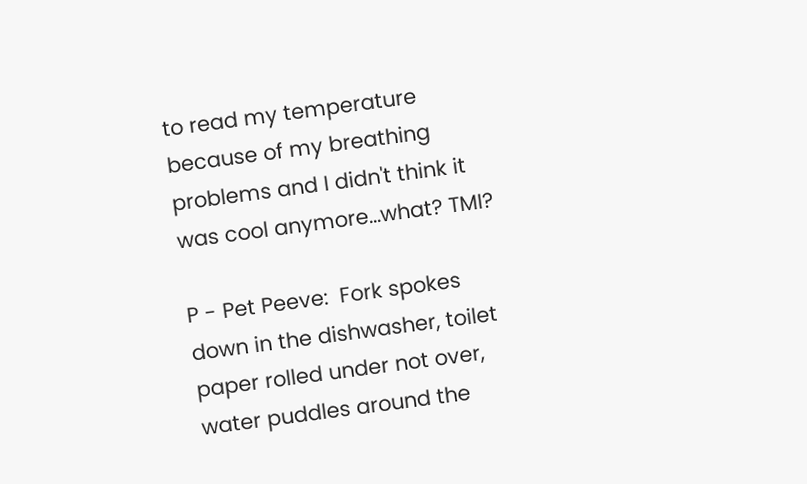to read my temperature because of my breathing problems and I didn't think it was cool anymore...what? TMI?

P - Pet Peeve:  Fork spokes down in the dishwasher, toilet paper rolled under not over, water puddles around the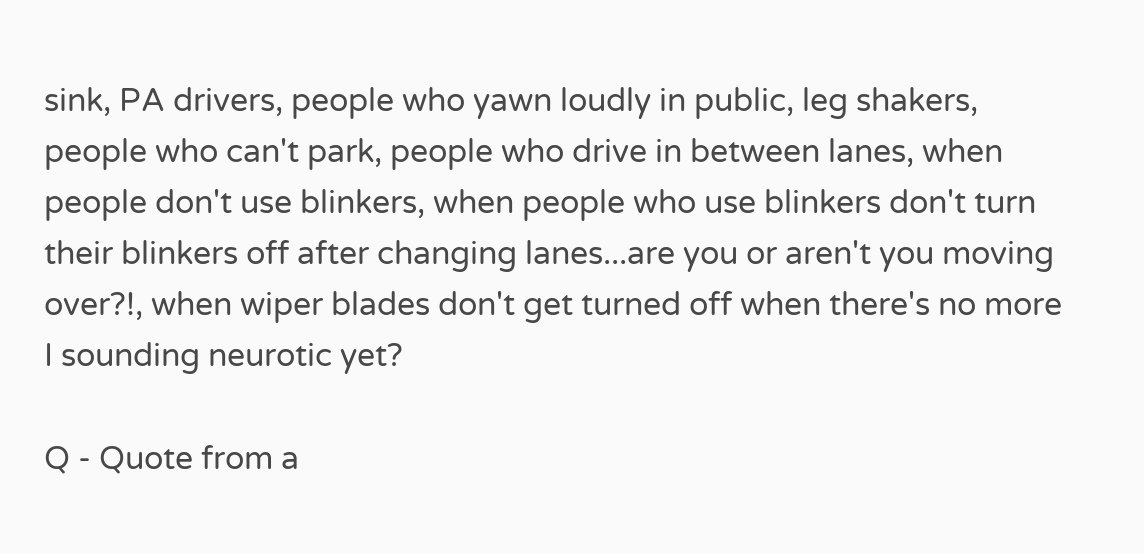sink, PA drivers, people who yawn loudly in public, leg shakers, people who can't park, people who drive in between lanes, when people don't use blinkers, when people who use blinkers don't turn their blinkers off after changing lanes...are you or aren't you moving over?!, when wiper blades don't get turned off when there's no more I sounding neurotic yet?

Q - Quote from a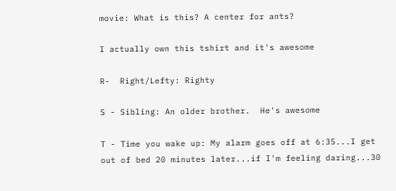movie: What is this? A center for ants?

I actually own this tshirt and it's awesome

R-  Right/Lefty: Righty

S - Sibling: An older brother.  He's awesome

T - Time you wake up: My alarm goes off at 6:35...I get out of bed 20 minutes later...if I'm feeling daring...30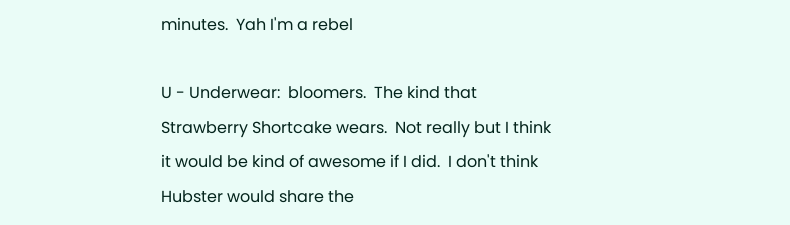minutes.  Yah I'm a rebel

U - Underwear:  bloomers.  The kind that Strawberry Shortcake wears.  Not really but I think it would be kind of awesome if I did.  I don't think Hubster would share the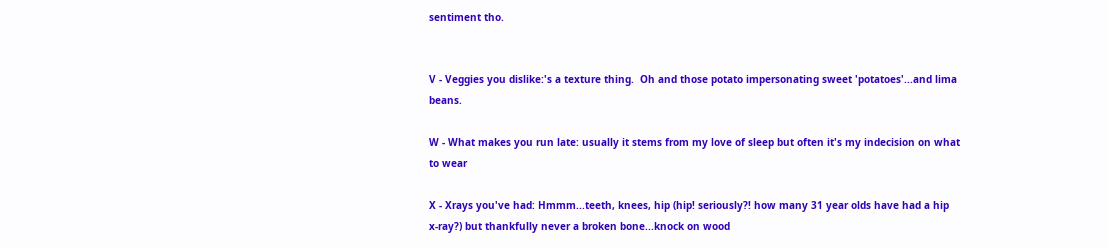sentiment tho.


V - Veggies you dislike:'s a texture thing.  Oh and those potato impersonating sweet 'potatoes'...and lima beans.

W - What makes you run late: usually it stems from my love of sleep but often it's my indecision on what to wear

X - Xrays you've had: Hmmm...teeth, knees, hip (hip! seriously?! how many 31 year olds have had a hip x-ray?) but thankfully never a broken bone...knock on wood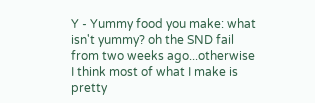Y - Yummy food you make: what isn't yummy? oh the SND fail from two weeks ago...otherwise I think most of what I make is pretty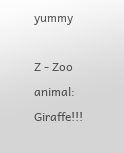yummy

Z - Zoo animal: Giraffe!!!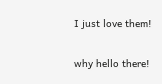I just love them!

why hello there!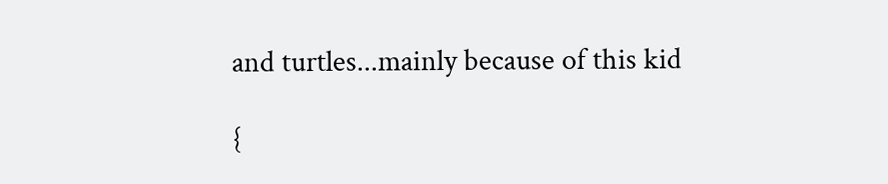and turtles...mainly because of this kid

{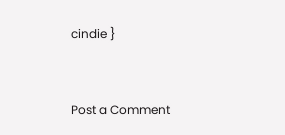cindie }


Post a Comment